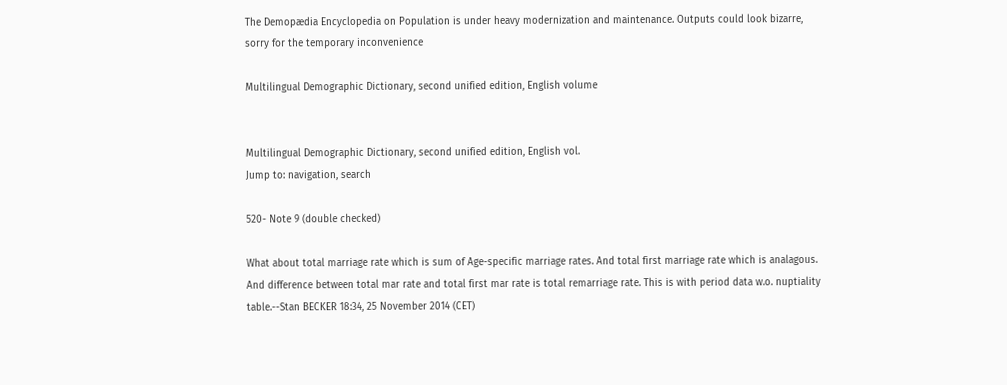The Demopædia Encyclopedia on Population is under heavy modernization and maintenance. Outputs could look bizarre, sorry for the temporary inconvenience

Multilingual Demographic Dictionary, second unified edition, English volume


Multilingual Demographic Dictionary, second unified edition, English vol.
Jump to: navigation, search

520- Note 9 (double checked)

What about total marriage rate which is sum of Age-specific marriage rates. And total first marriage rate which is analagous. And difference between total mar rate and total first mar rate is total remarriage rate. This is with period data w.o. nuptiality table.--Stan BECKER 18:34, 25 November 2014 (CET)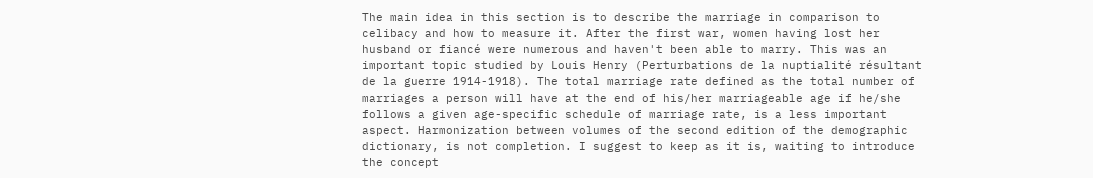The main idea in this section is to describe the marriage in comparison to celibacy and how to measure it. After the first war, women having lost her husband or fiancé were numerous and haven't been able to marry. This was an important topic studied by Louis Henry (Perturbations de la nuptialité résultant de la guerre 1914-1918). The total marriage rate defined as the total number of marriages a person will have at the end of his/her marriageable age if he/she follows a given age-specific schedule of marriage rate, is a less important aspect. Harmonization between volumes of the second edition of the demographic dictionary, is not completion. I suggest to keep as it is, waiting to introduce the concept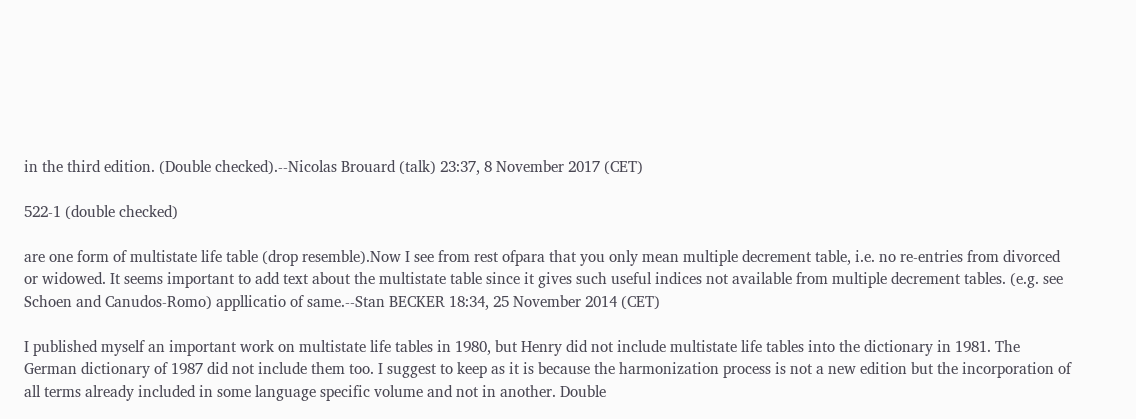in the third edition. (Double checked).--Nicolas Brouard (talk) 23:37, 8 November 2017 (CET)

522-1 (double checked)

are one form of multistate life table (drop resemble).Now I see from rest ofpara that you only mean multiple decrement table, i.e. no re-entries from divorced or widowed. It seems important to add text about the multistate table since it gives such useful indices not available from multiple decrement tables. (e.g. see Schoen and Canudos-Romo) appllicatio of same.--Stan BECKER 18:34, 25 November 2014 (CET)

I published myself an important work on multistate life tables in 1980, but Henry did not include multistate life tables into the dictionary in 1981. The German dictionary of 1987 did not include them too. I suggest to keep as it is because the harmonization process is not a new edition but the incorporation of all terms already included in some language specific volume and not in another. Double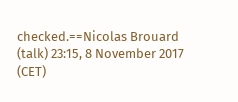checked.==Nicolas Brouard (talk) 23:15, 8 November 2017 (CET)